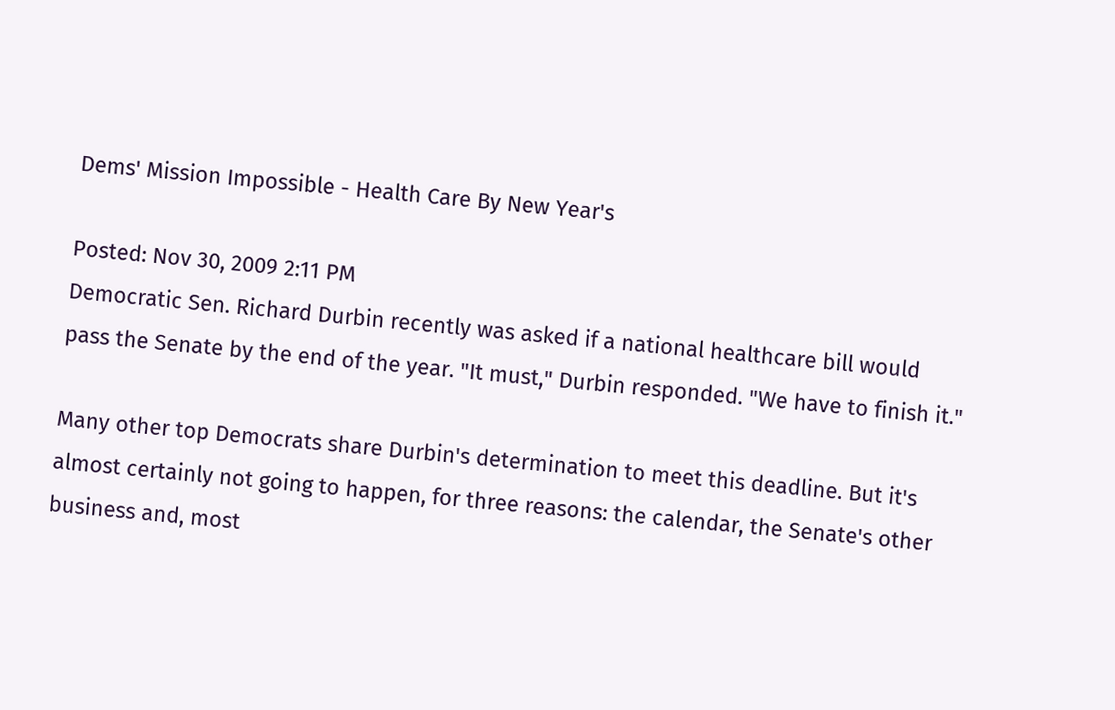Dems' Mission Impossible - Health Care By New Year's

Posted: Nov 30, 2009 2:11 PM
Democratic Sen. Richard Durbin recently was asked if a national healthcare bill would pass the Senate by the end of the year. "It must," Durbin responded. "We have to finish it."

Many other top Democrats share Durbin's determination to meet this deadline. But it's almost certainly not going to happen, for three reasons: the calendar, the Senate's other business and, most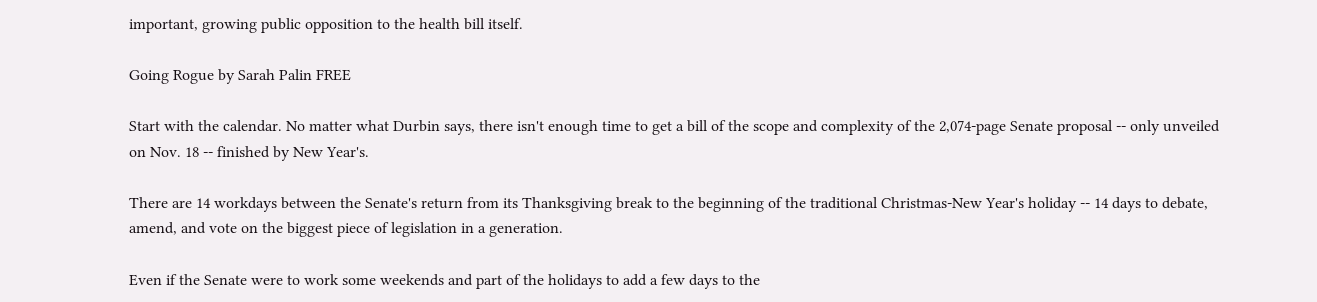important, growing public opposition to the health bill itself.

Going Rogue by Sarah Palin FREE

Start with the calendar. No matter what Durbin says, there isn't enough time to get a bill of the scope and complexity of the 2,074-page Senate proposal -- only unveiled on Nov. 18 -- finished by New Year's.

There are 14 workdays between the Senate's return from its Thanksgiving break to the beginning of the traditional Christmas-New Year's holiday -- 14 days to debate, amend, and vote on the biggest piece of legislation in a generation.

Even if the Senate were to work some weekends and part of the holidays to add a few days to the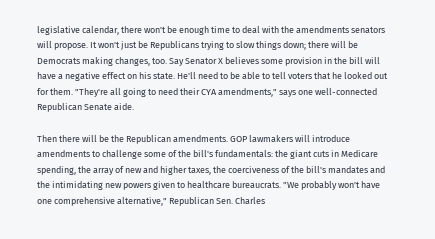legislative calendar, there won't be enough time to deal with the amendments senators will propose. It won't just be Republicans trying to slow things down; there will be Democrats making changes, too. Say Senator X believes some provision in the bill will have a negative effect on his state. He'll need to be able to tell voters that he looked out for them. "They're all going to need their CYA amendments," says one well-connected Republican Senate aide.

Then there will be the Republican amendments. GOP lawmakers will introduce amendments to challenge some of the bill's fundamentals: the giant cuts in Medicare spending, the array of new and higher taxes, the coerciveness of the bill's mandates and the intimidating new powers given to healthcare bureaucrats. "We probably won't have one comprehensive alternative," Republican Sen. Charles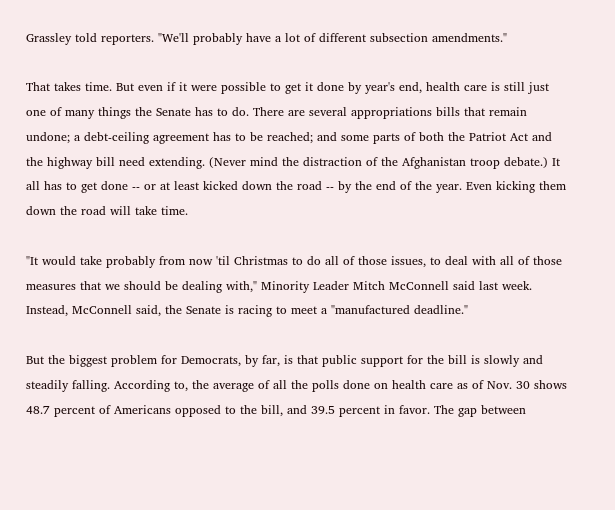Grassley told reporters. "We'll probably have a lot of different subsection amendments."

That takes time. But even if it were possible to get it done by year's end, health care is still just one of many things the Senate has to do. There are several appropriations bills that remain undone; a debt-ceiling agreement has to be reached; and some parts of both the Patriot Act and the highway bill need extending. (Never mind the distraction of the Afghanistan troop debate.) It all has to get done -- or at least kicked down the road -- by the end of the year. Even kicking them down the road will take time.

"It would take probably from now 'til Christmas to do all of those issues, to deal with all of those measures that we should be dealing with," Minority Leader Mitch McConnell said last week. Instead, McConnell said, the Senate is racing to meet a "manufactured deadline."

But the biggest problem for Democrats, by far, is that public support for the bill is slowly and steadily falling. According to, the average of all the polls done on health care as of Nov. 30 shows 48.7 percent of Americans opposed to the bill, and 39.5 percent in favor. The gap between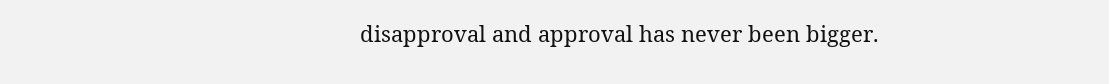disapproval and approval has never been bigger.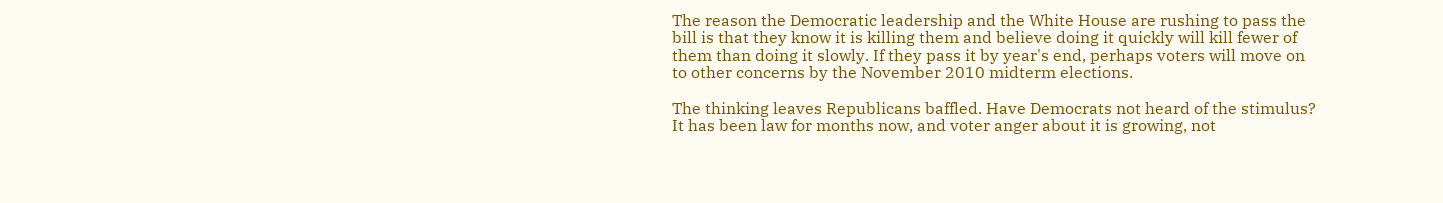The reason the Democratic leadership and the White House are rushing to pass the bill is that they know it is killing them and believe doing it quickly will kill fewer of them than doing it slowly. If they pass it by year's end, perhaps voters will move on to other concerns by the November 2010 midterm elections.

The thinking leaves Republicans baffled. Have Democrats not heard of the stimulus? It has been law for months now, and voter anger about it is growing, not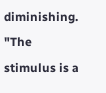diminishing. "The stimulus is a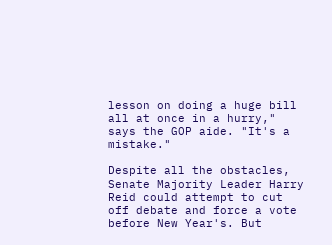lesson on doing a huge bill all at once in a hurry," says the GOP aide. "It's a mistake."

Despite all the obstacles, Senate Majority Leader Harry Reid could attempt to cut off debate and force a vote before New Year's. But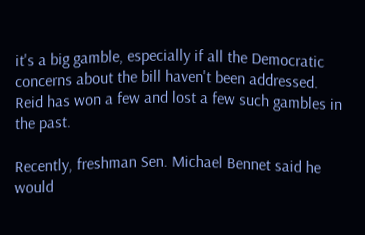it's a big gamble, especially if all the Democratic concerns about the bill haven't been addressed. Reid has won a few and lost a few such gambles in the past.

Recently, freshman Sen. Michael Bennet said he would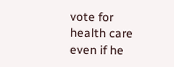vote for health care even if he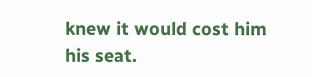knew it would cost him his seat.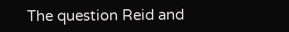The question Reid and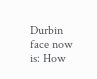Durbin face now is: How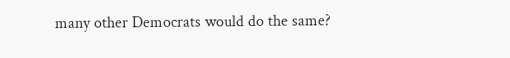many other Democrats would do the same?